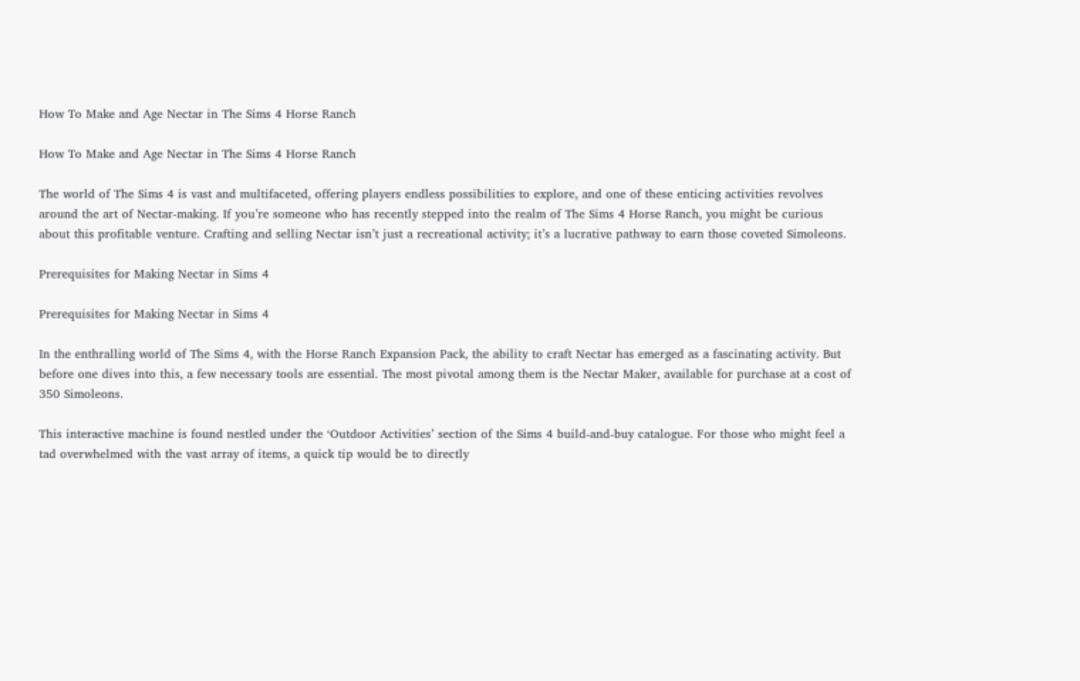How To Make and Age Nectar in The Sims 4 Horse Ranch

How To Make and Age Nectar in The Sims 4 Horse Ranch

The world of The Sims 4 is vast and multifaceted, offering players endless possibilities to explore, and one of these enticing activities revolves around the art of Nectar-making. If you’re someone who has recently stepped into the realm of The Sims 4 Horse Ranch, you might be curious about this profitable venture. Crafting and selling Nectar isn’t just a recreational activity; it’s a lucrative pathway to earn those coveted Simoleons.

Prerequisites for Making Nectar in Sims 4

Prerequisites for Making Nectar in Sims 4

In the enthralling world of The Sims 4, with the Horse Ranch Expansion Pack, the ability to craft Nectar has emerged as a fascinating activity. But before one dives into this, a few necessary tools are essential. The most pivotal among them is the Nectar Maker, available for purchase at a cost of 350 Simoleons.

This interactive machine is found nestled under the ‘Outdoor Activities’ section of the Sims 4 build-and-buy catalogue. For those who might feel a tad overwhelmed with the vast array of items, a quick tip would be to directly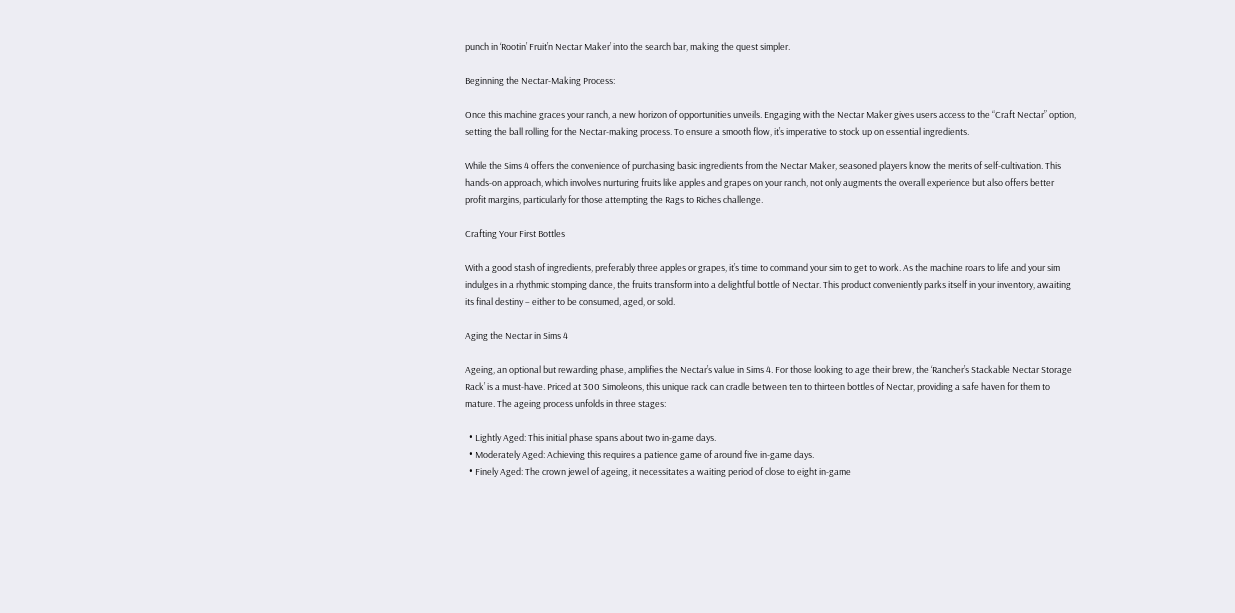punch in ‘Rootin’ Fruit’n Nectar Maker’ into the search bar, making the quest simpler.

Beginning the Nectar-Making Process:

Once this machine graces your ranch, a new horizon of opportunities unveils. Engaging with the Nectar Maker gives users access to the “Craft Nectar” option, setting the ball rolling for the Nectar-making process. To ensure a smooth flow, it’s imperative to stock up on essential ingredients.

While the Sims 4 offers the convenience of purchasing basic ingredients from the Nectar Maker, seasoned players know the merits of self-cultivation. This hands-on approach, which involves nurturing fruits like apples and grapes on your ranch, not only augments the overall experience but also offers better profit margins, particularly for those attempting the Rags to Riches challenge.

Crafting Your First Bottles

With a good stash of ingredients, preferably three apples or grapes, it’s time to command your sim to get to work. As the machine roars to life and your sim indulges in a rhythmic stomping dance, the fruits transform into a delightful bottle of Nectar. This product conveniently parks itself in your inventory, awaiting its final destiny – either to be consumed, aged, or sold.

Aging the Nectar in Sims 4

Ageing, an optional but rewarding phase, amplifies the Nectar’s value in Sims 4. For those looking to age their brew, the ‘Rancher’s Stackable Nectar Storage Rack’ is a must-have. Priced at 300 Simoleons, this unique rack can cradle between ten to thirteen bottles of Nectar, providing a safe haven for them to mature. The ageing process unfolds in three stages:

  • Lightly Aged: This initial phase spans about two in-game days.
  • Moderately Aged: Achieving this requires a patience game of around five in-game days.
  • Finely Aged: The crown jewel of ageing, it necessitates a waiting period of close to eight in-game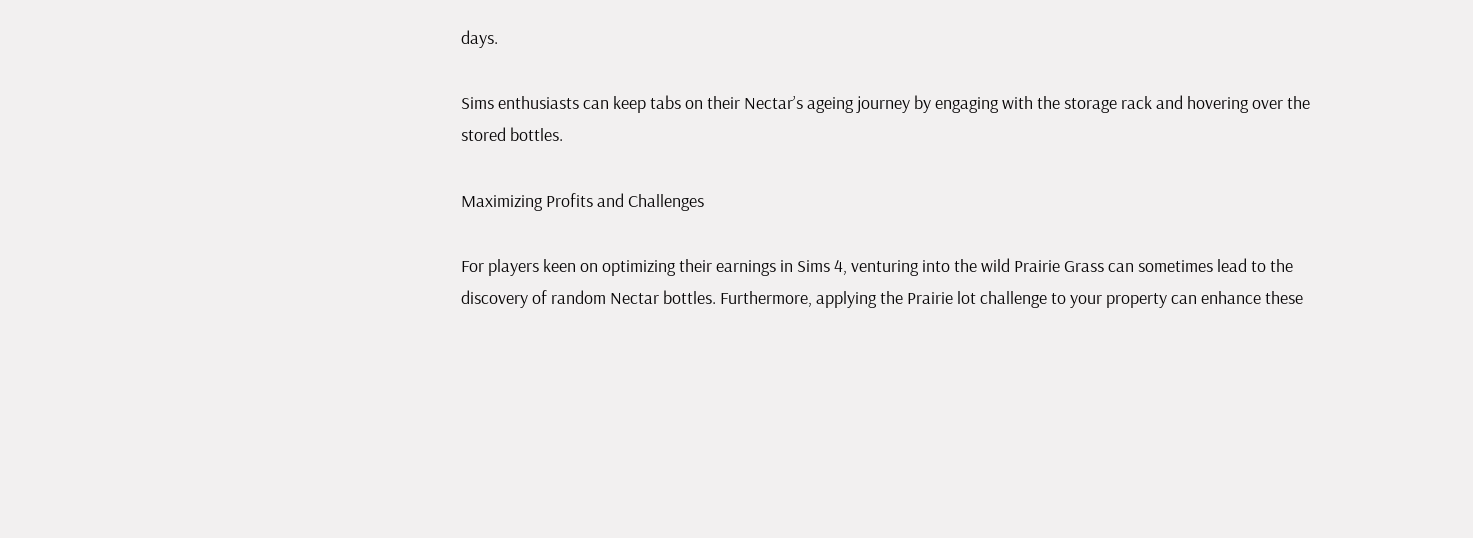days.

Sims enthusiasts can keep tabs on their Nectar’s ageing journey by engaging with the storage rack and hovering over the stored bottles.

Maximizing Profits and Challenges

For players keen on optimizing their earnings in Sims 4, venturing into the wild Prairie Grass can sometimes lead to the discovery of random Nectar bottles. Furthermore, applying the Prairie lot challenge to your property can enhance these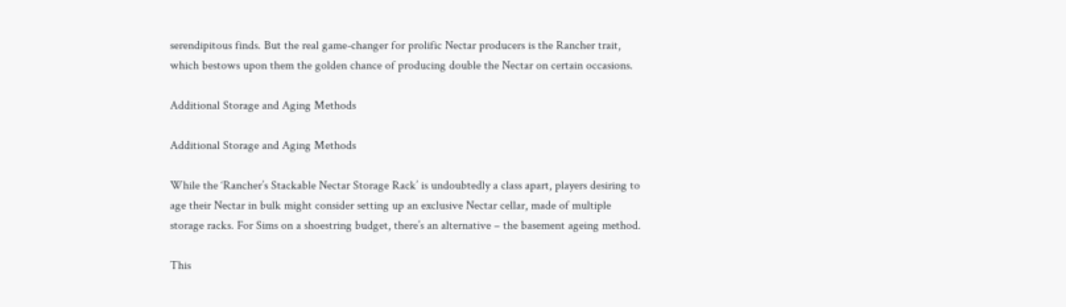serendipitous finds. But the real game-changer for prolific Nectar producers is the Rancher trait, which bestows upon them the golden chance of producing double the Nectar on certain occasions.

Additional Storage and Aging Methods

Additional Storage and Aging Methods

While the ‘Rancher’s Stackable Nectar Storage Rack’ is undoubtedly a class apart, players desiring to age their Nectar in bulk might consider setting up an exclusive Nectar cellar, made of multiple storage racks. For Sims on a shoestring budget, there’s an alternative – the basement ageing method.

This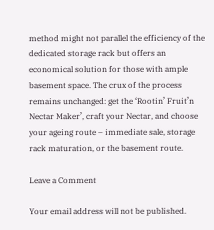method might not parallel the efficiency of the dedicated storage rack but offers an economical solution for those with ample basement space. The crux of the process remains unchanged: get the ‘Rootin’ Fruit’n Nectar Maker’, craft your Nectar, and choose your ageing route – immediate sale, storage rack maturation, or the basement route.

Leave a Comment

Your email address will not be published.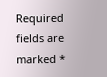Required fields are marked *